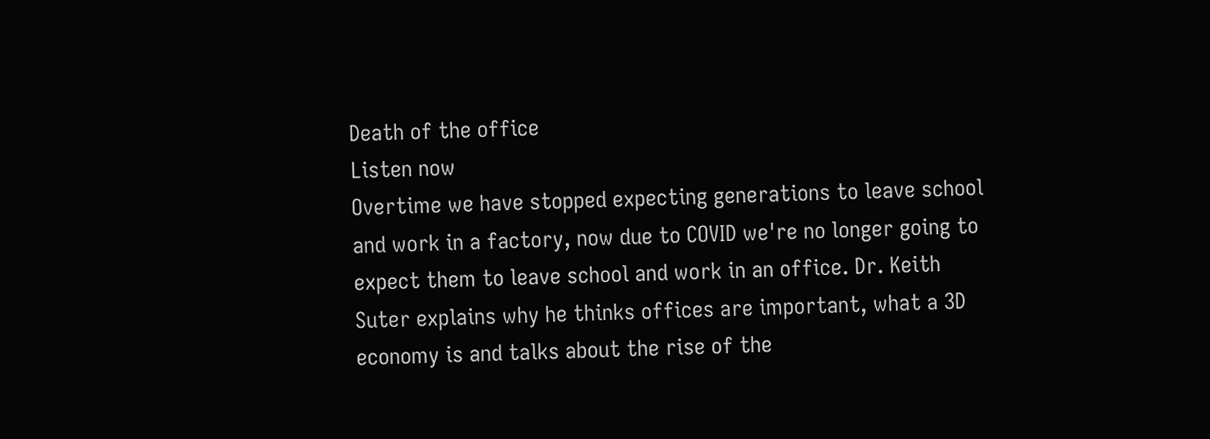Death of the office
Listen now
Overtime we have stopped expecting generations to leave school and work in a factory, now due to COVID we're no longer going to expect them to leave school and work in an office. Dr. Keith Suter explains why he thinks offices are important, what a 3D economy is and talks about the rise of the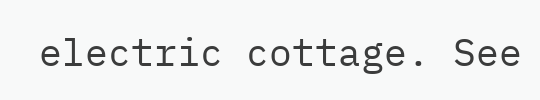electric cottage. See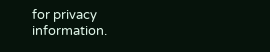for privacy information.